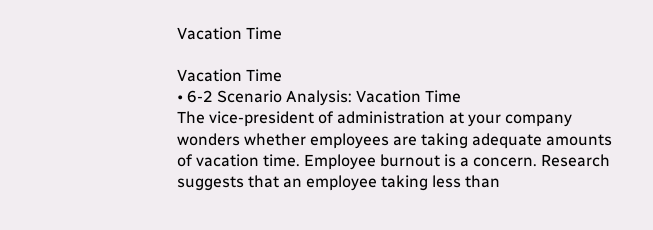Vacation Time

Vacation Time
• 6-2 Scenario Analysis: Vacation Time
The vice-president of administration at your company wonders whether employees are taking adequate amounts of vacation time. Employee burnout is a concern. Research suggests that an employee taking less than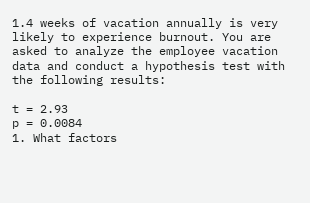1.4 weeks of vacation annually is very likely to experience burnout. You are asked to analyze the employee vacation data and conduct a hypothesis test with the following results:

t = 2.93
p = 0.0084
1. What factors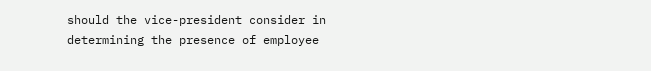should the vice-president consider in determining the presence of employee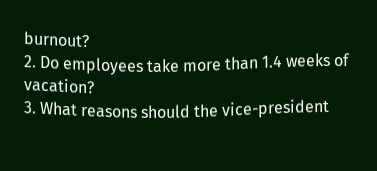burnout?
2. Do employees take more than 1.4 weeks of vacation?
3. What reasons should the vice-president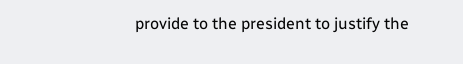provide to the president to justify the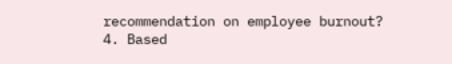recommendation on employee burnout?
4. Based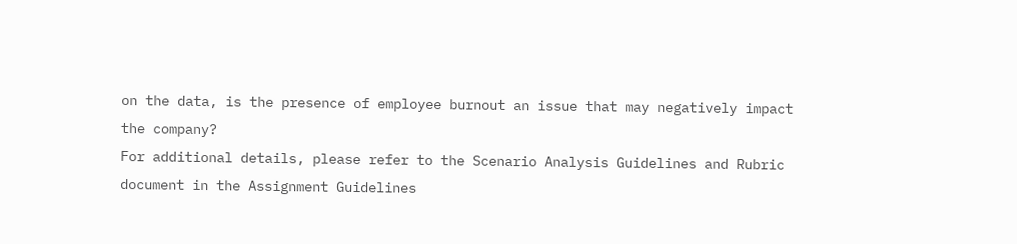on the data, is the presence of employee burnout an issue that may negatively impact the company?
For additional details, please refer to the Scenario Analysis Guidelines and Rubric document in the Assignment Guidelines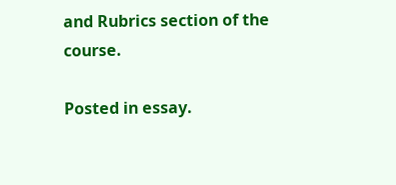and Rubrics section of the course.

Posted in essay.